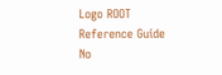Logo ROOT
Reference Guide
No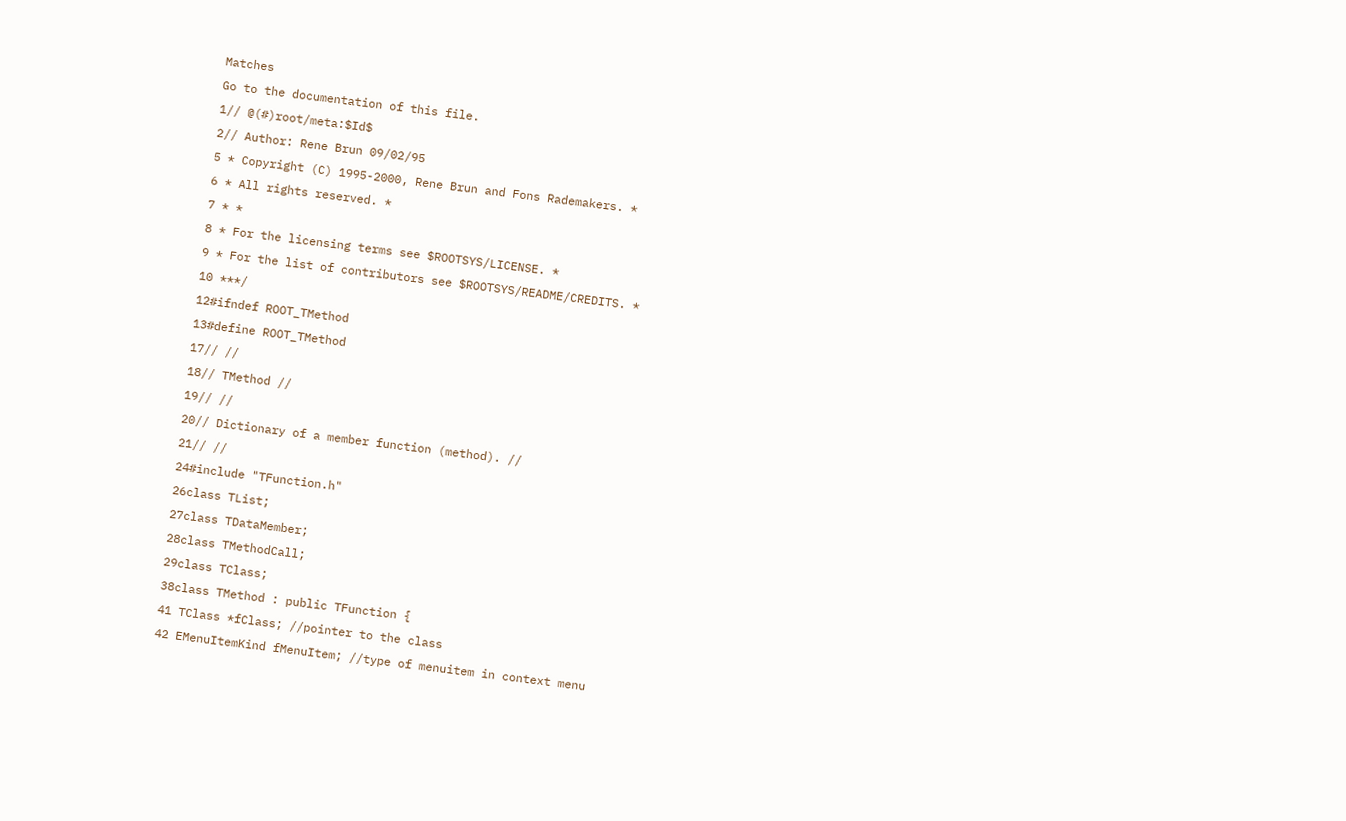Matches
Go to the documentation of this file.
1// @(#)root/meta:$Id$
2// Author: Rene Brun 09/02/95
5 * Copyright (C) 1995-2000, Rene Brun and Fons Rademakers. *
6 * All rights reserved. *
7 * *
8 * For the licensing terms see $ROOTSYS/LICENSE. *
9 * For the list of contributors see $ROOTSYS/README/CREDITS. *
10 ***/
12#ifndef ROOT_TMethod
13#define ROOT_TMethod
17// //
18// TMethod //
19// //
20// Dictionary of a member function (method). //
21// //
24#include "TFunction.h"
26class TList;
27class TDataMember;
28class TMethodCall;
29class TClass;
38class TMethod : public TFunction {
41 TClass *fClass; //pointer to the class
42 EMenuItemKind fMenuItem; //type of menuitem in context menu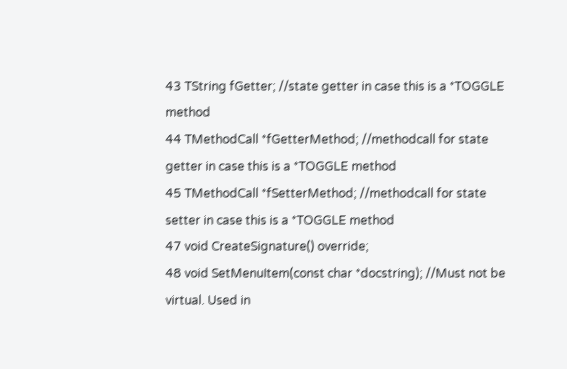43 TString fGetter; //state getter in case this is a *TOGGLE method
44 TMethodCall *fGetterMethod; //methodcall for state getter in case this is a *TOGGLE method
45 TMethodCall *fSetterMethod; //methodcall for state setter in case this is a *TOGGLE method
47 void CreateSignature() override;
48 void SetMenuItem(const char *docstring); //Must not be virtual. Used in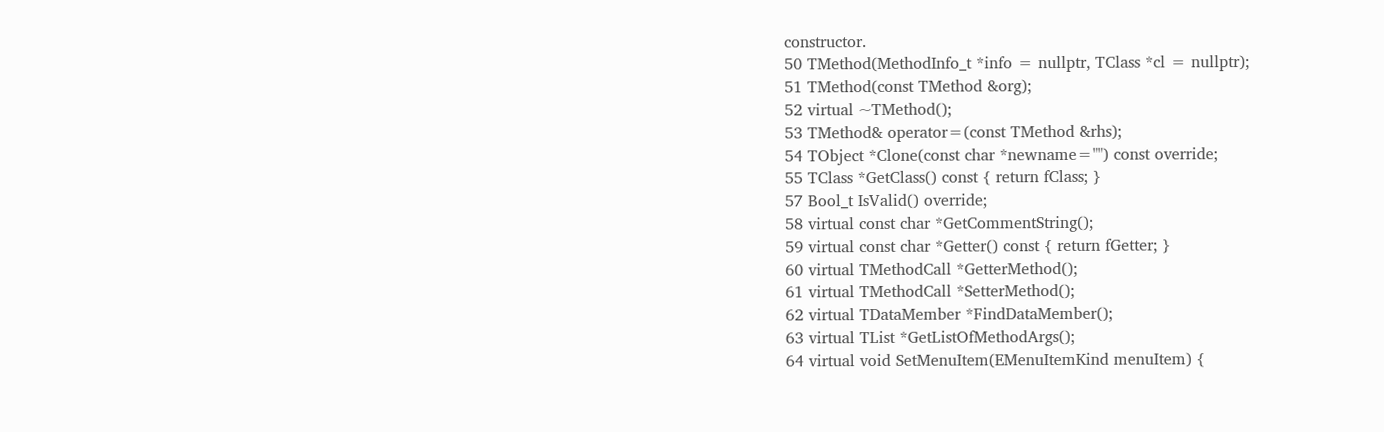constructor.
50 TMethod(MethodInfo_t *info = nullptr, TClass *cl = nullptr);
51 TMethod(const TMethod &org);
52 virtual ~TMethod();
53 TMethod& operator=(const TMethod &rhs);
54 TObject *Clone(const char *newname="") const override;
55 TClass *GetClass() const { return fClass; }
57 Bool_t IsValid() override;
58 virtual const char *GetCommentString();
59 virtual const char *Getter() const { return fGetter; }
60 virtual TMethodCall *GetterMethod();
61 virtual TMethodCall *SetterMethod();
62 virtual TDataMember *FindDataMember();
63 virtual TList *GetListOfMethodArgs();
64 virtual void SetMenuItem(EMenuItemKind menuItem) {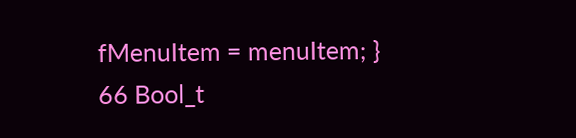fMenuItem = menuItem; }
66 Bool_t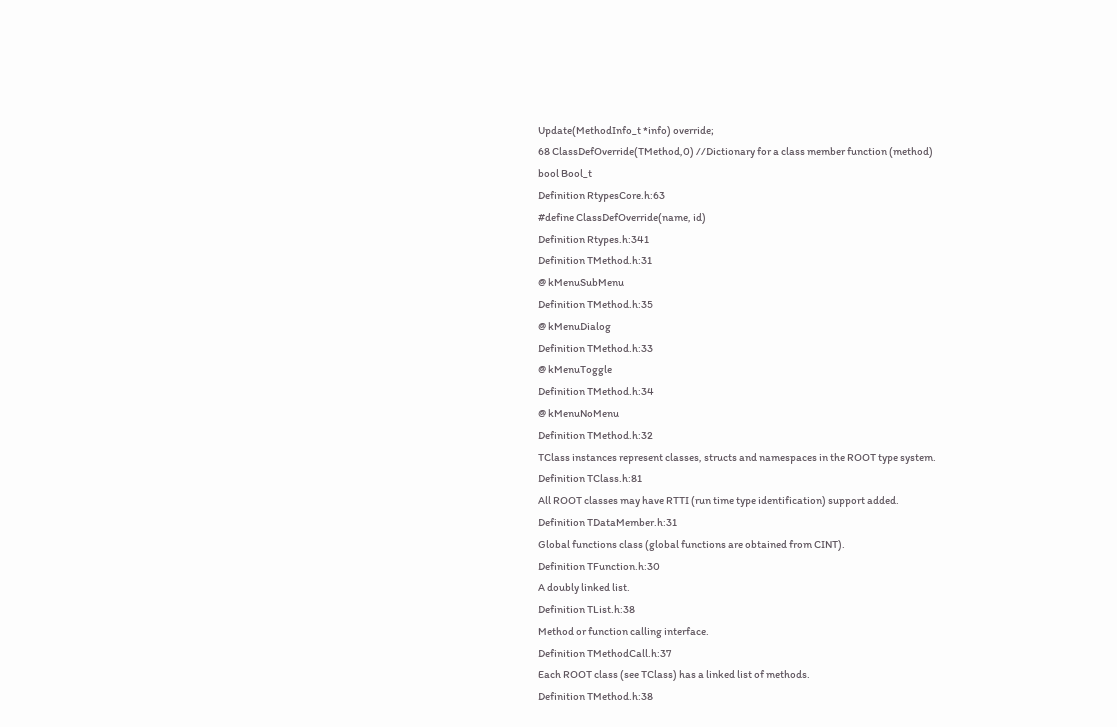Update(MethodInfo_t *info) override;
68 ClassDefOverride(TMethod,0) //Dictionary for a class member function (method)
bool Bool_t
Definition RtypesCore.h:63
#define ClassDefOverride(name, id)
Definition Rtypes.h:341
Definition TMethod.h:31
@ kMenuSubMenu
Definition TMethod.h:35
@ kMenuDialog
Definition TMethod.h:33
@ kMenuToggle
Definition TMethod.h:34
@ kMenuNoMenu
Definition TMethod.h:32
TClass instances represent classes, structs and namespaces in the ROOT type system.
Definition TClass.h:81
All ROOT classes may have RTTI (run time type identification) support added.
Definition TDataMember.h:31
Global functions class (global functions are obtained from CINT).
Definition TFunction.h:30
A doubly linked list.
Definition TList.h:38
Method or function calling interface.
Definition TMethodCall.h:37
Each ROOT class (see TClass) has a linked list of methods.
Definition TMethod.h:38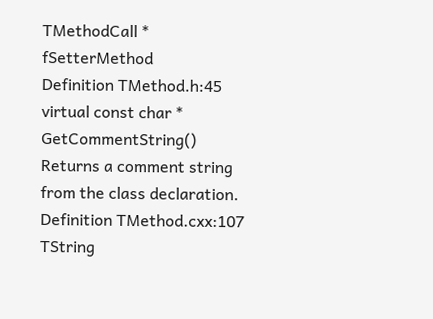TMethodCall * fSetterMethod
Definition TMethod.h:45
virtual const char * GetCommentString()
Returns a comment string from the class declaration.
Definition TMethod.cxx:107
TString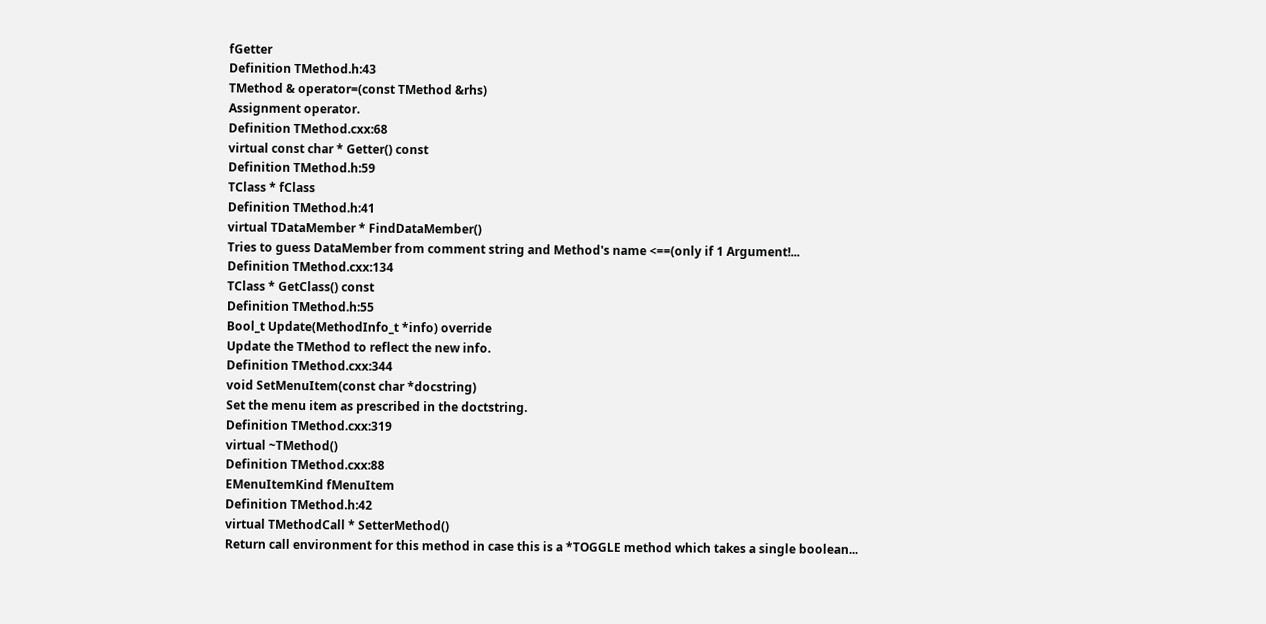fGetter
Definition TMethod.h:43
TMethod & operator=(const TMethod &rhs)
Assignment operator.
Definition TMethod.cxx:68
virtual const char * Getter() const
Definition TMethod.h:59
TClass * fClass
Definition TMethod.h:41
virtual TDataMember * FindDataMember()
Tries to guess DataMember from comment string and Method's name <==(only if 1 Argument!...
Definition TMethod.cxx:134
TClass * GetClass() const
Definition TMethod.h:55
Bool_t Update(MethodInfo_t *info) override
Update the TMethod to reflect the new info.
Definition TMethod.cxx:344
void SetMenuItem(const char *docstring)
Set the menu item as prescribed in the doctstring.
Definition TMethod.cxx:319
virtual ~TMethod()
Definition TMethod.cxx:88
EMenuItemKind fMenuItem
Definition TMethod.h:42
virtual TMethodCall * SetterMethod()
Return call environment for this method in case this is a *TOGGLE method which takes a single boolean...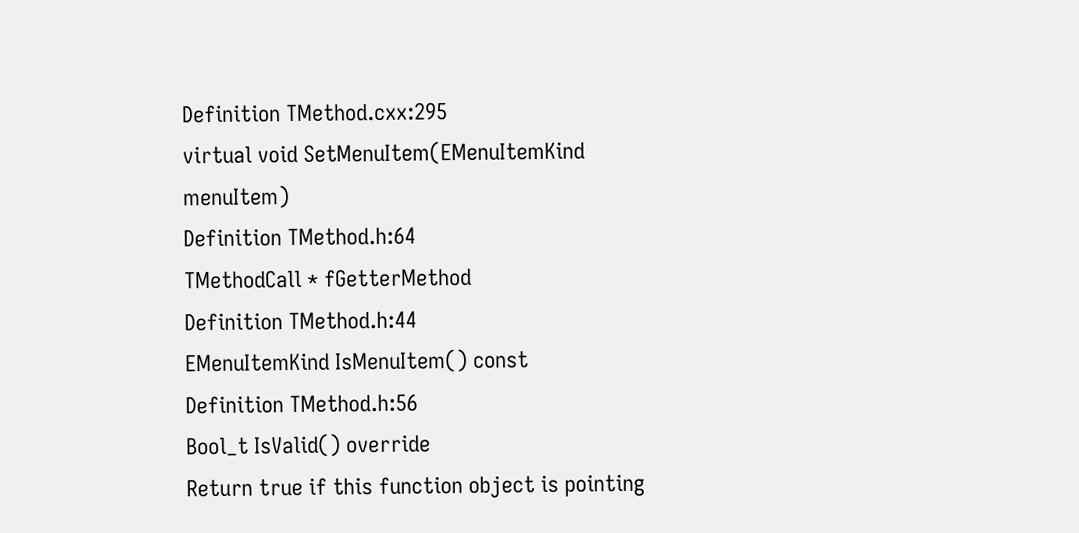Definition TMethod.cxx:295
virtual void SetMenuItem(EMenuItemKind menuItem)
Definition TMethod.h:64
TMethodCall * fGetterMethod
Definition TMethod.h:44
EMenuItemKind IsMenuItem() const
Definition TMethod.h:56
Bool_t IsValid() override
Return true if this function object is pointing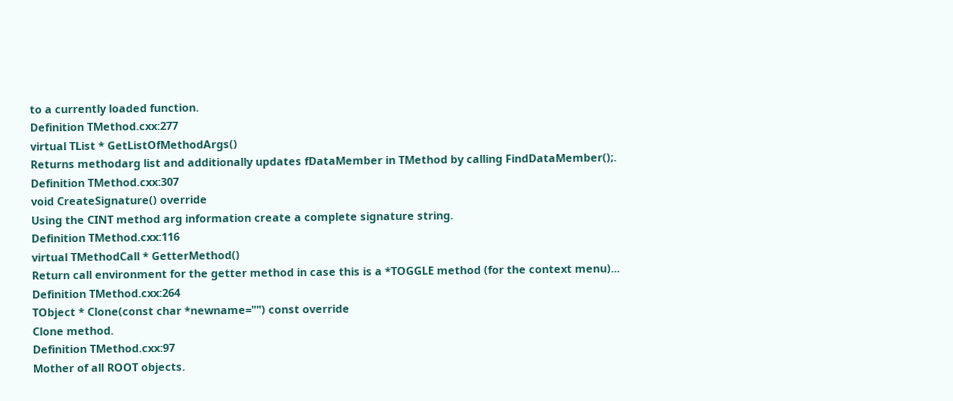to a currently loaded function.
Definition TMethod.cxx:277
virtual TList * GetListOfMethodArgs()
Returns methodarg list and additionally updates fDataMember in TMethod by calling FindDataMember();.
Definition TMethod.cxx:307
void CreateSignature() override
Using the CINT method arg information create a complete signature string.
Definition TMethod.cxx:116
virtual TMethodCall * GetterMethod()
Return call environment for the getter method in case this is a *TOGGLE method (for the context menu)...
Definition TMethod.cxx:264
TObject * Clone(const char *newname="") const override
Clone method.
Definition TMethod.cxx:97
Mother of all ROOT objects.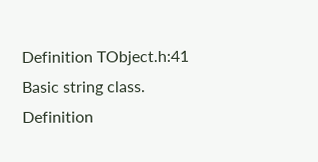Definition TObject.h:41
Basic string class.
Definition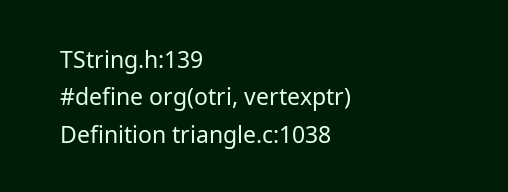TString.h:139
#define org(otri, vertexptr)
Definition triangle.c:1038